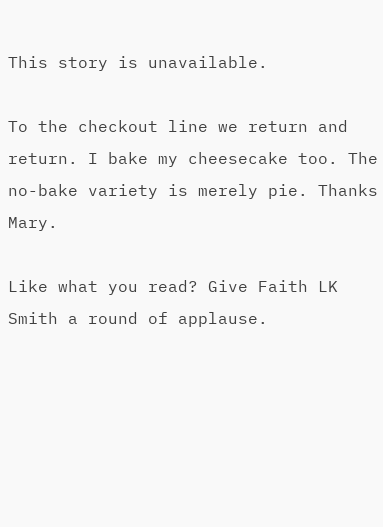This story is unavailable.

To the checkout line we return and return. I bake my cheesecake too. The no-bake variety is merely pie. Thanks Mary.

Like what you read? Give Faith LK Smith a round of applause.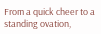From a quick cheer to a standing ovation,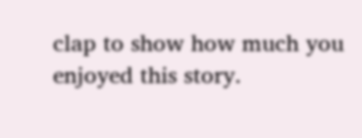clap to show how much you enjoyed this story.